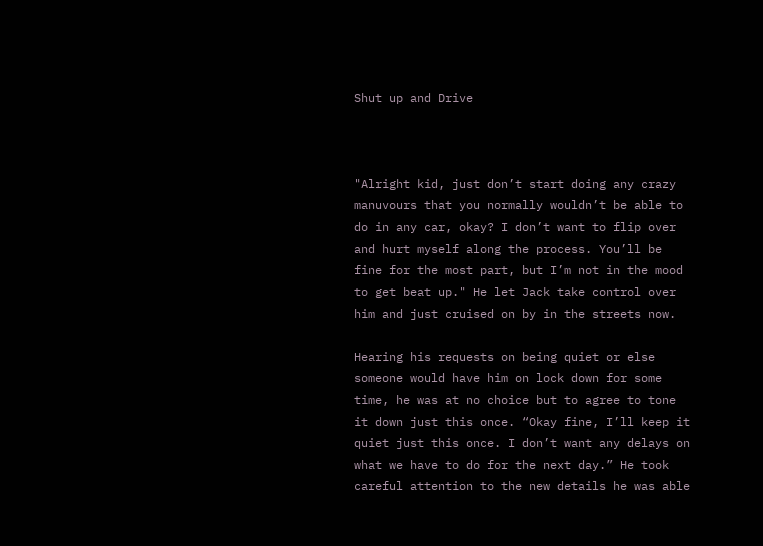Shut up and Drive



"Alright kid, just don’t start doing any crazy manuvours that you normally wouldn’t be able to do in any car, okay? I don’t want to flip over and hurt myself along the process. You’ll be fine for the most part, but I’m not in the mood to get beat up." He let Jack take control over him and just cruised on by in the streets now.

Hearing his requests on being quiet or else someone would have him on lock down for some time, he was at no choice but to agree to tone it down just this once. “Okay fine, I’ll keep it quiet just this once. I don’t want any delays on what we have to do for the next day.” He took careful attention to the new details he was able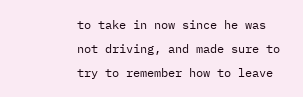to take in now since he was not driving, and made sure to try to remember how to leave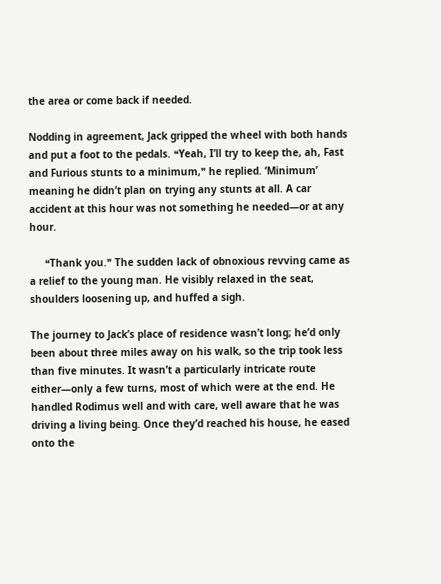the area or come back if needed.

Nodding in agreement, Jack gripped the wheel with both hands and put a foot to the pedals. ❝Yeah, I’ll try to keep the, ah, Fast and Furious stunts to a minimum,❞ he replied. ‘Minimum’ meaning he didn’t plan on trying any stunts at all. A car accident at this hour was not something he needed—or at any hour.

     ❝Thank you.❞ The sudden lack of obnoxious revving came as a relief to the young man. He visibly relaxed in the seat, shoulders loosening up, and huffed a sigh.

The journey to Jack’s place of residence wasn’t long; he’d only been about three miles away on his walk, so the trip took less than five minutes. It wasn’t a particularly intricate route either—only a few turns, most of which were at the end. He handled Rodimus well and with care, well aware that he was driving a living being. Once they’d reached his house, he eased onto the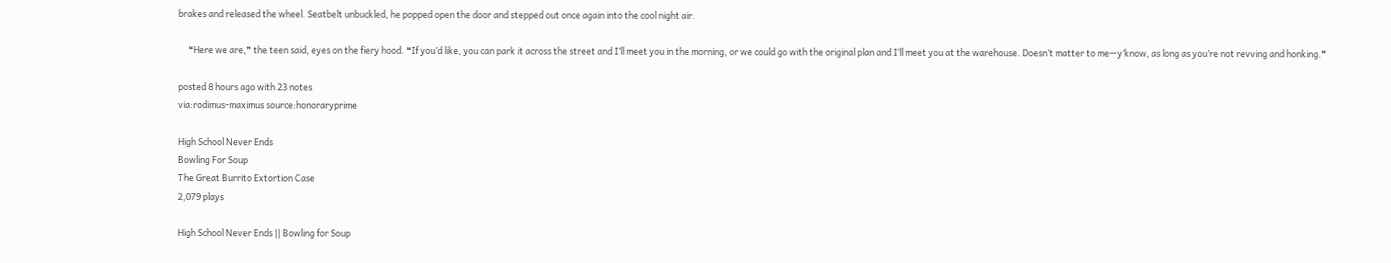brakes and released the wheel. Seatbelt unbuckled, he popped open the door and stepped out once again into the cool night air.

     ❝Here we are,❞ the teen said, eyes on the fiery hood. ❝If you’d like, you can park it across the street and I’ll meet you in the morning, or we could go with the original plan and I’ll meet you at the warehouse. Doesn’t matter to me—y’know, as long as you’re not revving and honking.❞

posted 8 hours ago with 23 notes
via:rodimus-maximus source:honoraryprime

High School Never Ends
Bowling For Soup
The Great Burrito Extortion Case
2,079 plays

High School Never Ends || Bowling for Soup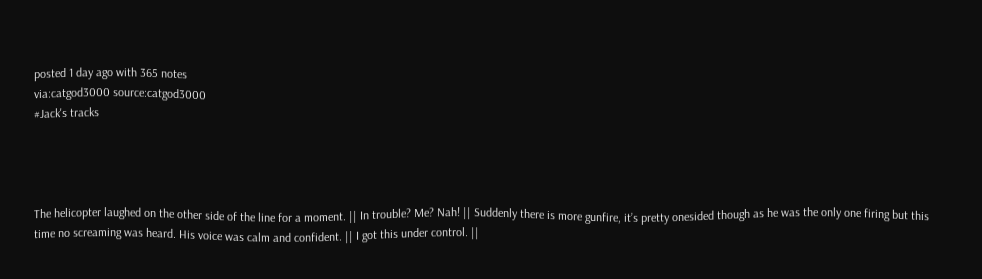posted 1 day ago with 365 notes
via:catgod3000 source:catgod3000
#Jack's tracks




The helicopter laughed on the other side of the line for a moment. || In trouble? Me? Nah! || Suddenly there is more gunfire, it’s pretty onesided though as he was the only one firing but this time no screaming was heard. His voice was calm and confident. || I got this under control. ||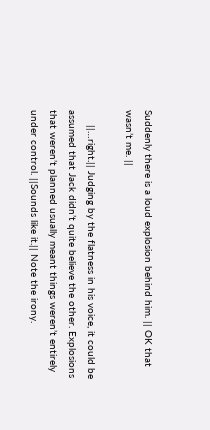Suddenly there is a loud explosion behind him. || OK that wasn’t me. ||

     ||…right.|| Judging by the flatness in his voice, it could be assumed that Jack didn’t quite believe the other. Explosions that weren’t planned usually meant things weren’t entirely under control. ||Sounds like it.|| Note the irony.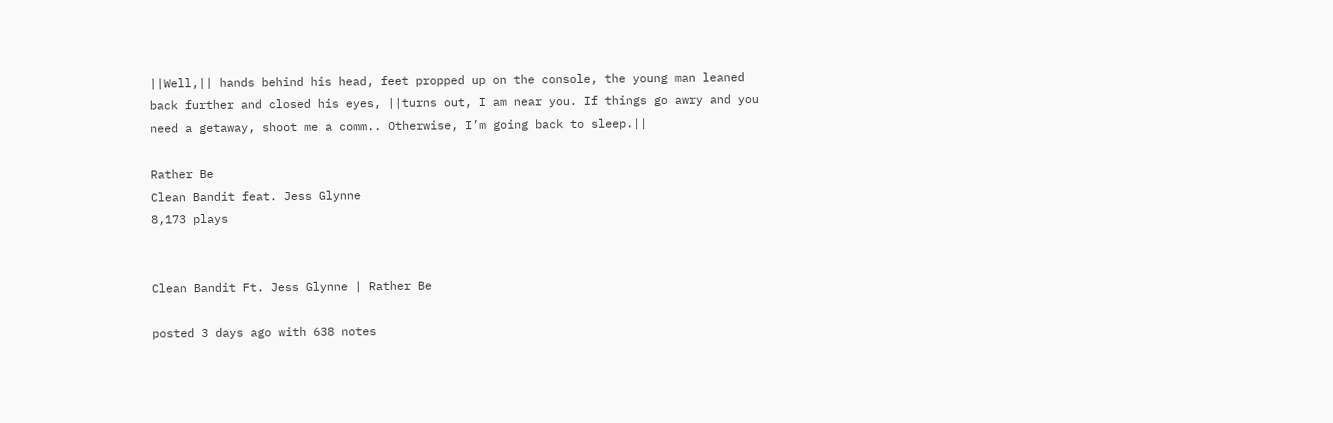||Well,|| hands behind his head, feet propped up on the console, the young man leaned back further and closed his eyes, ||turns out, I am near you. If things go awry and you need a getaway, shoot me a comm.. Otherwise, I’m going back to sleep.||

Rather Be
Clean Bandit feat. Jess Glynne
8,173 plays


Clean Bandit Ft. Jess Glynne | Rather Be

posted 3 days ago with 638 notes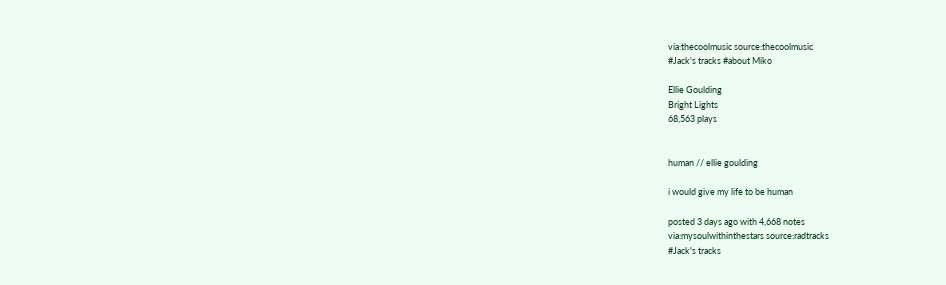via:thecoolmusic source:thecoolmusic
#Jack's tracks #about Miko

Ellie Goulding
Bright Lights
68,563 plays


human // ellie goulding

i would give my life to be human

posted 3 days ago with 4,668 notes
via:mysoulwithinthestars source:radtracks
#Jack's tracks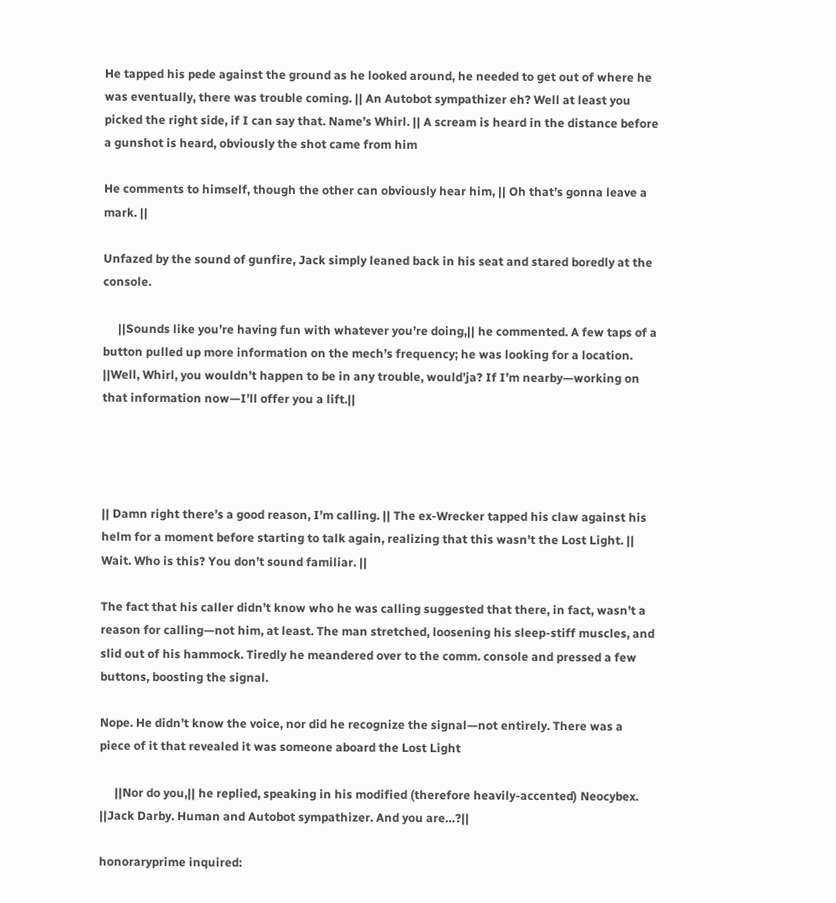He tapped his pede against the ground as he looked around, he needed to get out of where he was eventually, there was trouble coming. || An Autobot sympathizer eh? Well at least you picked the right side, if I can say that. Name’s Whirl. || A scream is heard in the distance before a gunshot is heard, obviously the shot came from him

He comments to himself, though the other can obviously hear him, || Oh that’s gonna leave a mark. ||

Unfazed by the sound of gunfire, Jack simply leaned back in his seat and stared boredly at the console.

     ||Sounds like you’re having fun with whatever you’re doing,|| he commented. A few taps of a button pulled up more information on the mech’s frequency; he was looking for a location. ||Well, Whirl, you wouldn’t happen to be in any trouble, would’ja? If I’m nearby—working on that information now—I’ll offer you a lift.||




|| Damn right there’s a good reason, I’m calling. || The ex-Wrecker tapped his claw against his helm for a moment before starting to talk again, realizing that this wasn’t the Lost Light. || Wait. Who is this? You don’t sound familiar. ||

The fact that his caller didn’t know who he was calling suggested that there, in fact, wasn’t a reason for calling—not him, at least. The man stretched, loosening his sleep-stiff muscles, and slid out of his hammock. Tiredly he meandered over to the comm. console and pressed a few buttons, boosting the signal.

Nope. He didn’t know the voice, nor did he recognize the signal—not entirely. There was a piece of it that revealed it was someone aboard the Lost Light

     ||Nor do you,|| he replied, speaking in his modified (therefore heavily-accented) Neocybex. ||Jack Darby. Human and Autobot sympathizer. And you are…?||

honoraryprime inquired: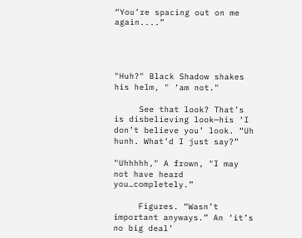“You’re spacing out on me again....”




"Huh?" Black Shadow shakes his helm, " ‘am not."

     See that look? That’s is disbelieving look—his ‘I don’t believe you’ look. “Uh hunh. What’d I just say?”

"Uhhhhh," A frown, "I may not have heard you…completely.”

     Figures. “Wasn’t important anyways.” An ‘it’s no big deal’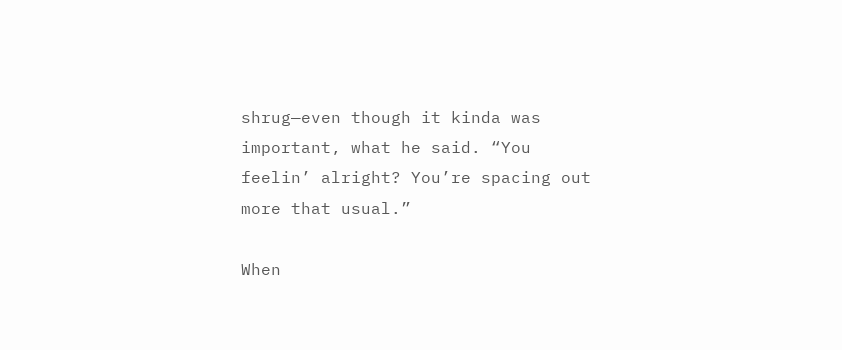shrug—even though it kinda was important, what he said. “You feelin’ alright? You’re spacing out more that usual.”

When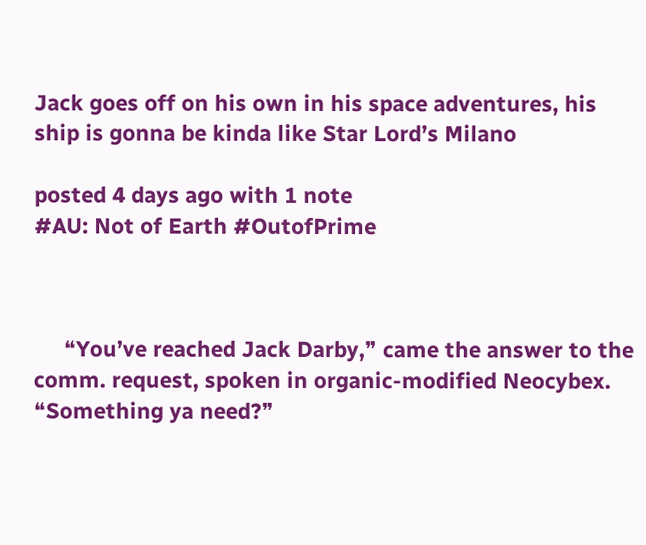Jack goes off on his own in his space adventures, his ship is gonna be kinda like Star Lord’s Milano

posted 4 days ago with 1 note
#AU: Not of Earth #OutofPrime



     ❝You’ve reached Jack Darby,❞ came the answer to the comm. request, spoken in organic-modified Neocybex. ❝Something ya need?❞